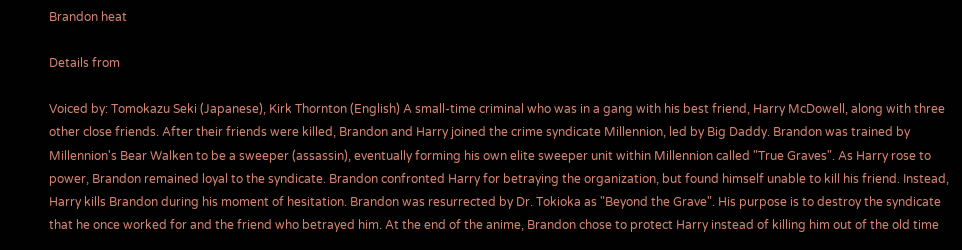Brandon heat

Details from

Voiced by: Tomokazu Seki (Japanese), Kirk Thornton (English) A small-time criminal who was in a gang with his best friend, Harry McDowell, along with three other close friends. After their friends were killed, Brandon and Harry joined the crime syndicate Millennion, led by Big Daddy. Brandon was trained by Millennion's Bear Walken to be a sweeper (assassin), eventually forming his own elite sweeper unit within Millennion called "True Graves". As Harry rose to power, Brandon remained loyal to the syndicate. Brandon confronted Harry for betraying the organization, but found himself unable to kill his friend. Instead, Harry kills Brandon during his moment of hesitation. Brandon was resurrected by Dr. Tokioka as "Beyond the Grave". His purpose is to destroy the syndicate that he once worked for and the friend who betrayed him. At the end of the anime, Brandon chose to protect Harry instead of killing him out of the old time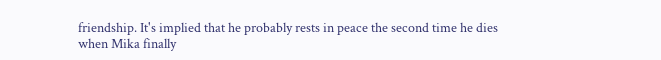friendship. It's implied that he probably rests in peace the second time he dies when Mika finally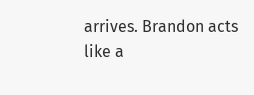arrives. Brandon acts like a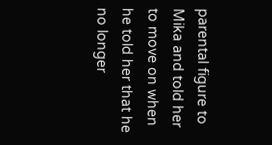parental figure to Mika and told her to move on when he told her that he no longer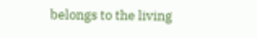belongs to the living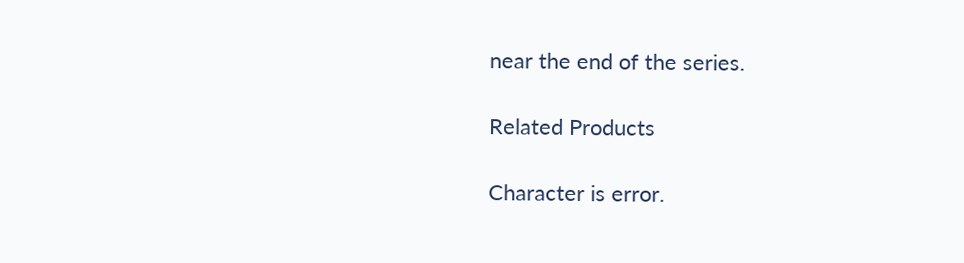near the end of the series.

Related Products

Character is error.